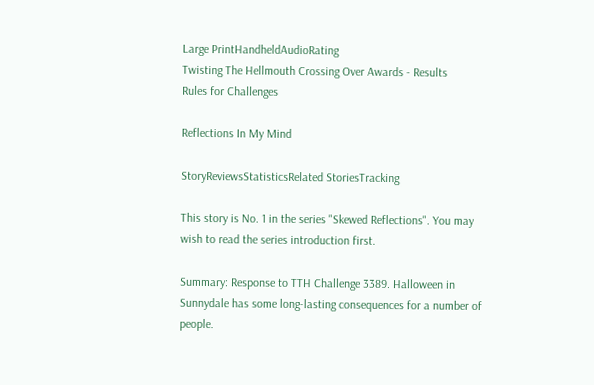Large PrintHandheldAudioRating
Twisting The Hellmouth Crossing Over Awards - Results
Rules for Challenges

Reflections In My Mind

StoryReviewsStatisticsRelated StoriesTracking

This story is No. 1 in the series "Skewed Reflections". You may wish to read the series introduction first.

Summary: Response to TTH Challenge 3389. Halloween in Sunnydale has some long-lasting consequences for a number of people.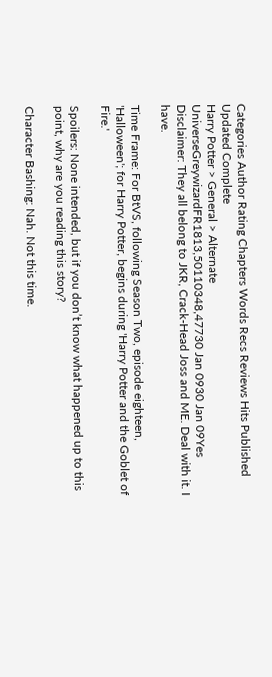Categories Author Rating Chapters Words Recs Reviews Hits Published Updated Complete
Harry Potter > General > Alternate UniverseGreywizardFR1813,50110348,47730 Jan 0930 Jan 09Yes
Disclaimer: They all belong to JKR, Crack-Head Joss and ME. Deal with it. I have.

Time Frame: For BtVS, following Season Two, episode eighteen, 'Halloween'; for Harry Potter, begins during 'Harry Potter and the Goblet of Fire.'

Spoilers: None intended, but if you don’t know what happened up to this point, why are you reading this story?

Character Bashing: Nah. Not this time.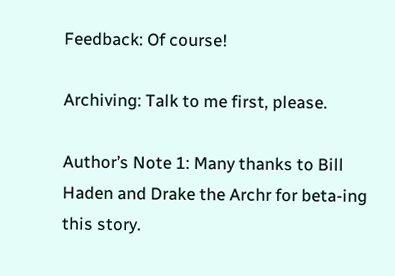Feedback: Of course!

Archiving: Talk to me first, please.

Author’s Note 1: Many thanks to Bill Haden and Drake the Archr for beta-ing this story.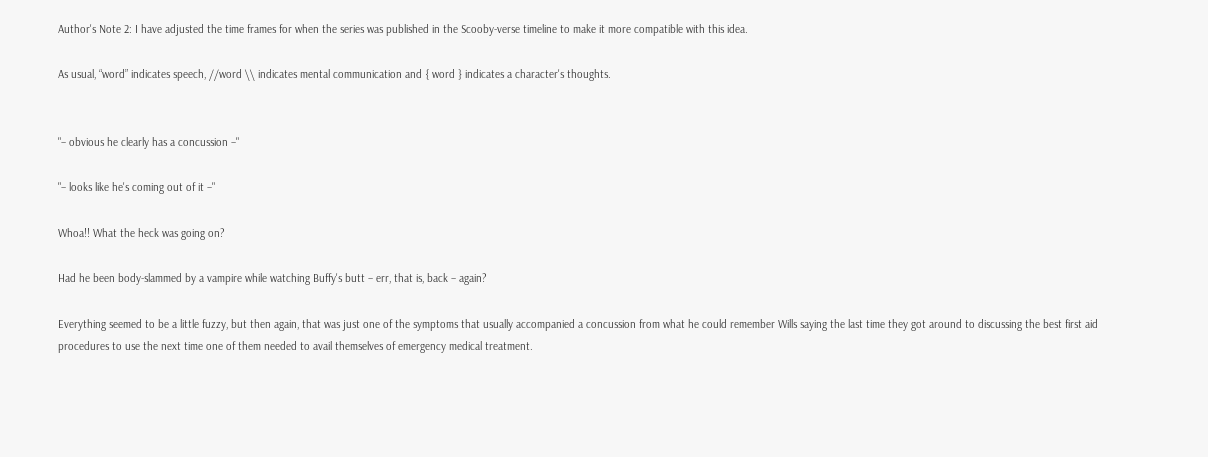Author's Note 2: I have adjusted the time frames for when the series was published in the Scooby-verse timeline to make it more compatible with this idea.

As usual, “word” indicates speech, //word \\ indicates mental communication and { word } indicates a character's thoughts.


"– obvious he clearly has a concussion –"

"– looks like he's coming out of it –"

Whoa!! What the heck was going on?

Had he been body-slammed by a vampire while watching Buffy's butt – err, that is, back – again?

Everything seemed to be a little fuzzy, but then again, that was just one of the symptoms that usually accompanied a concussion from what he could remember Wills saying the last time they got around to discussing the best first aid procedures to use the next time one of them needed to avail themselves of emergency medical treatment.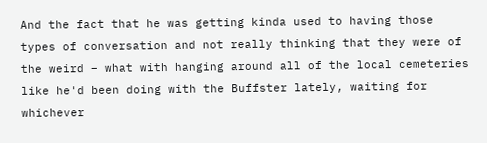And the fact that he was getting kinda used to having those types of conversation and not really thinking that they were of the weird – what with hanging around all of the local cemeteries like he'd been doing with the Buffster lately, waiting for whichever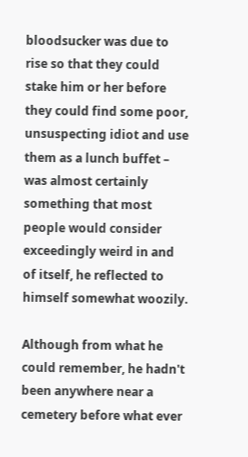bloodsucker was due to rise so that they could stake him or her before they could find some poor, unsuspecting idiot and use them as a lunch buffet – was almost certainly something that most people would consider exceedingly weird in and of itself, he reflected to himself somewhat woozily.

Although from what he could remember, he hadn't been anywhere near a cemetery before what ever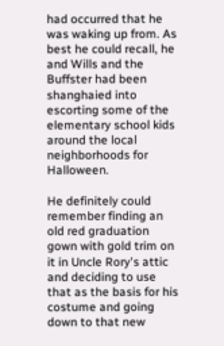had occurred that he was waking up from. As best he could recall, he and Wills and the Buffster had been shanghaied into escorting some of the elementary school kids around the local neighborhoods for Halloween.

He definitely could remember finding an old red graduation gown with gold trim on it in Uncle Rory's attic and deciding to use that as the basis for his costume and going down to that new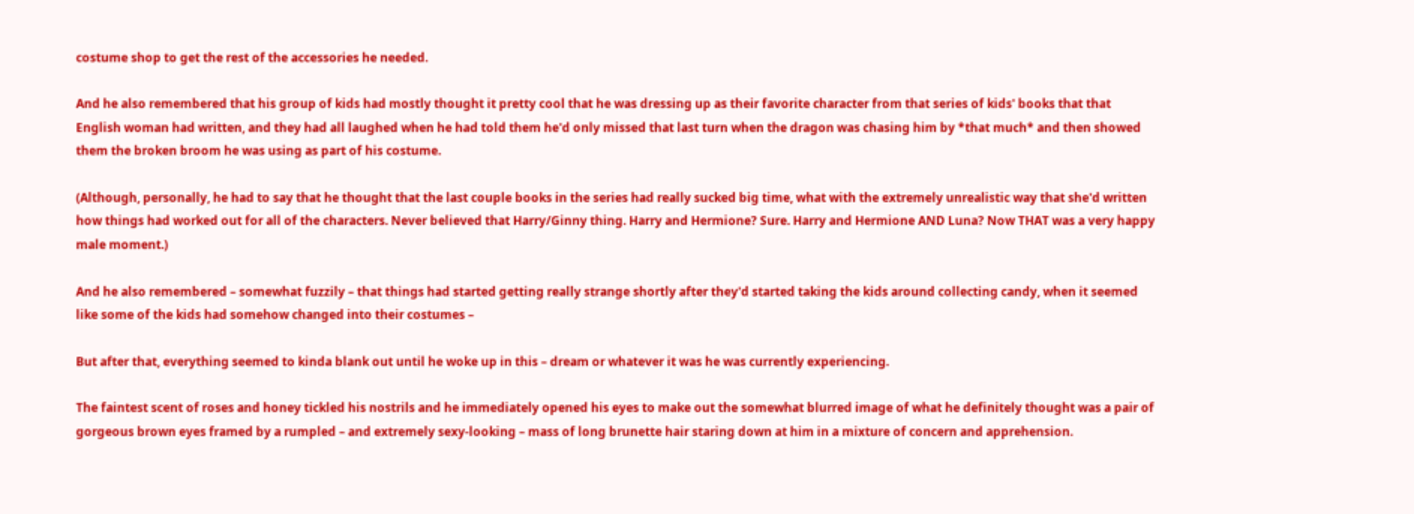costume shop to get the rest of the accessories he needed.

And he also remembered that his group of kids had mostly thought it pretty cool that he was dressing up as their favorite character from that series of kids' books that that English woman had written, and they had all laughed when he had told them he'd only missed that last turn when the dragon was chasing him by *that much* and then showed them the broken broom he was using as part of his costume.

(Although, personally, he had to say that he thought that the last couple books in the series had really sucked big time, what with the extremely unrealistic way that she'd written how things had worked out for all of the characters. Never believed that Harry/Ginny thing. Harry and Hermione? Sure. Harry and Hermione AND Luna? Now THAT was a very happy male moment.)

And he also remembered – somewhat fuzzily – that things had started getting really strange shortly after they'd started taking the kids around collecting candy, when it seemed like some of the kids had somehow changed into their costumes –

But after that, everything seemed to kinda blank out until he woke up in this – dream or whatever it was he was currently experiencing.

The faintest scent of roses and honey tickled his nostrils and he immediately opened his eyes to make out the somewhat blurred image of what he definitely thought was a pair of gorgeous brown eyes framed by a rumpled – and extremely sexy-looking – mass of long brunette hair staring down at him in a mixture of concern and apprehension.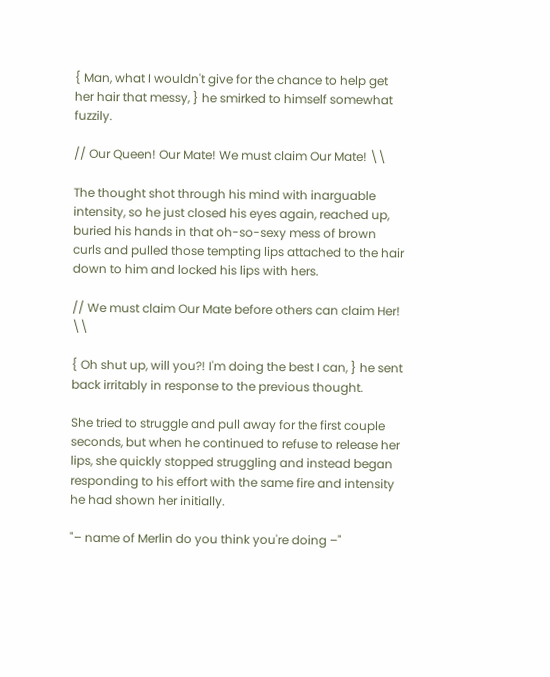{ Man, what I wouldn't give for the chance to help get her hair that messy, } he smirked to himself somewhat fuzzily.

// Our Queen! Our Mate! We must claim Our Mate! \\

The thought shot through his mind with inarguable intensity, so he just closed his eyes again, reached up, buried his hands in that oh-so-sexy mess of brown curls and pulled those tempting lips attached to the hair down to him and locked his lips with hers.

// We must claim Our Mate before others can claim Her! \\

{ Oh shut up, will you?! I'm doing the best I can, } he sent back irritably in response to the previous thought.

She tried to struggle and pull away for the first couple seconds, but when he continued to refuse to release her lips, she quickly stopped struggling and instead began responding to his effort with the same fire and intensity he had shown her initially.

"– name of Merlin do you think you're doing –"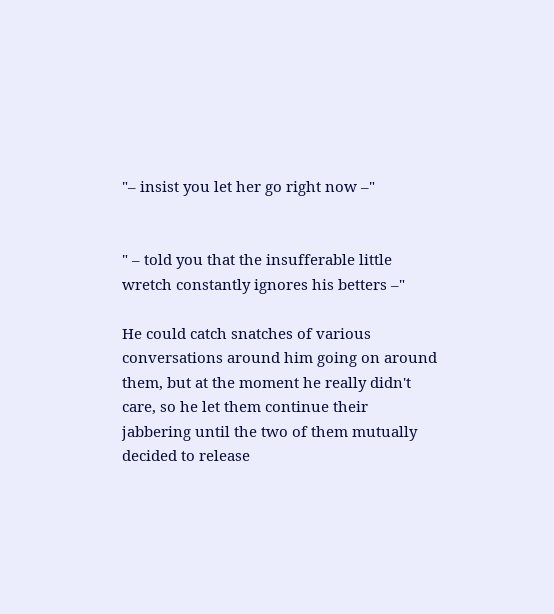"– insist you let her go right now –"


" – told you that the insufferable little wretch constantly ignores his betters –"

He could catch snatches of various conversations around him going on around them, but at the moment he really didn't care, so he let them continue their jabbering until the two of them mutually decided to release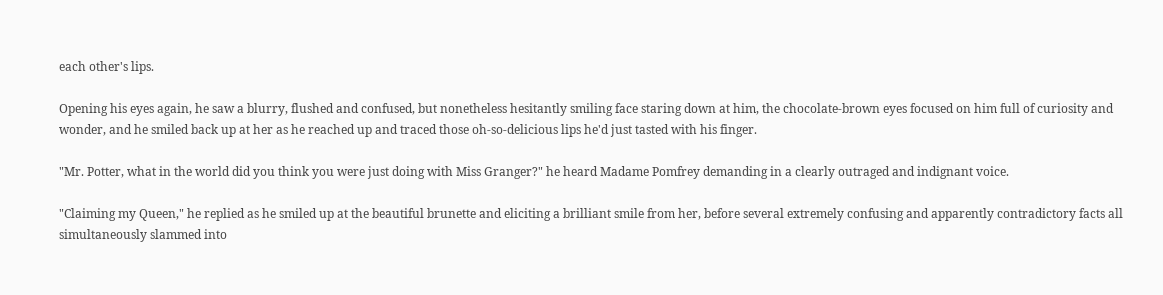each other's lips.

Opening his eyes again, he saw a blurry, flushed and confused, but nonetheless hesitantly smiling face staring down at him, the chocolate-brown eyes focused on him full of curiosity and wonder, and he smiled back up at her as he reached up and traced those oh-so-delicious lips he'd just tasted with his finger.

"Mr. Potter, what in the world did you think you were just doing with Miss Granger?" he heard Madame Pomfrey demanding in a clearly outraged and indignant voice.

"Claiming my Queen," he replied as he smiled up at the beautiful brunette and eliciting a brilliant smile from her, before several extremely confusing and apparently contradictory facts all simultaneously slammed into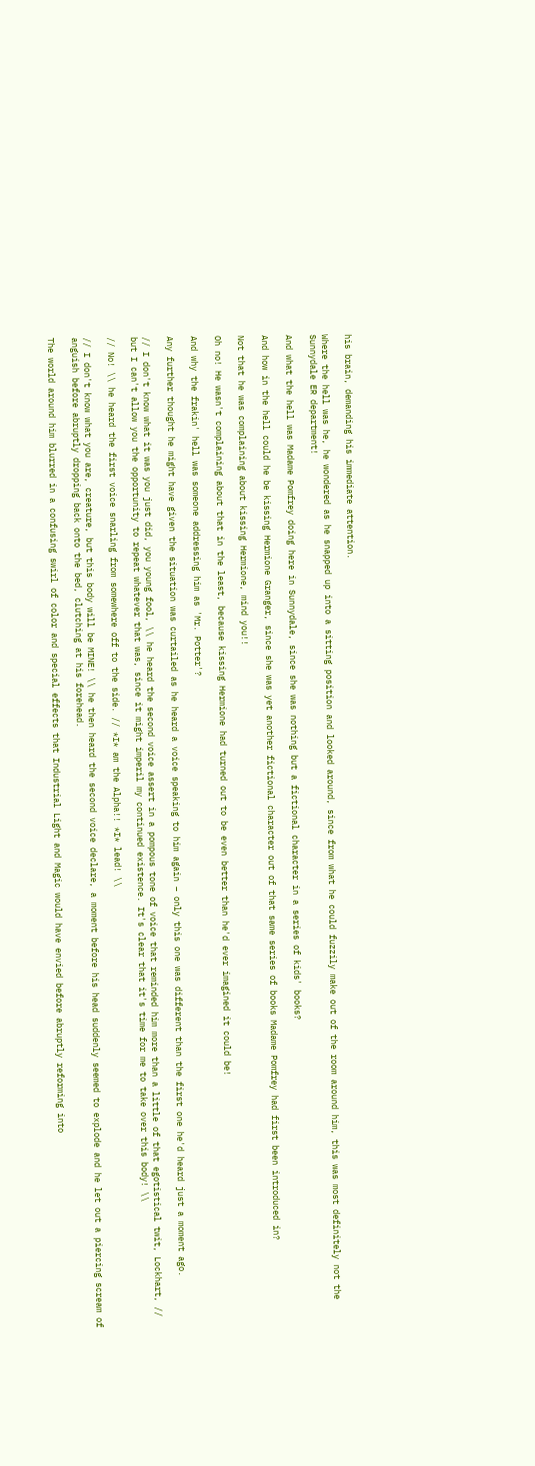his brain, demanding his immediate attention.

Where the hell was he, he wondered as he snapped up into a sitting position and looked around, since from what he could fuzzily make out of the room around him, this was most definitely not the Sunnydale ER department!

And what the hell was Madame Pomfrey doing here in Sunnydale, since she was nothing but a fictional character in a series of kids' books?

And how in the hell could he be kissing Hermione Granger, since she was yet another fictional character out of that same series of books Madame Pomfrey had first been introduced in?

Not that he was complaining about kissing Hermione, mind you!!

Oh no! He wasn't complaining about that in the least, because kissing Hermione had turned out to be even better than he'd ever imagined it could be!

And why the frakin' hell was someone addressing him as 'Mr. Potter'?

Any further thought he might have given the situation was curtailed as he heard a voice speaking to him again – only this one was different than the first one he'd heard just a moment ago.

// I don't know what it was you just did, you young fool, \\ he heard the second voice assert in a pompous tone of voice that reminded him more than a little of that egotistical twit, Lockhart, // but I can't allow you the opportunity to repeat whatever that was, since it might imperil my continued existence. It's clear that it's time for me to take over this body! \\

// No! \\ he heard the first voice snarling from somewhere off to the side. // *I* am the Alpha!! *I* lead! \\

// I don't know what you are, creature, but this body will be MINE! \\ he then heard the second voice declare, a moment before his head suddenly seemed to explode and he let out a piercing scream of anguish before abruptly dropping back onto the bed, clutching at his forehead.

The world around him blurred in a confusing swirl of color and special effects that Industrial Light and Magic would have envied before abruptly reforming into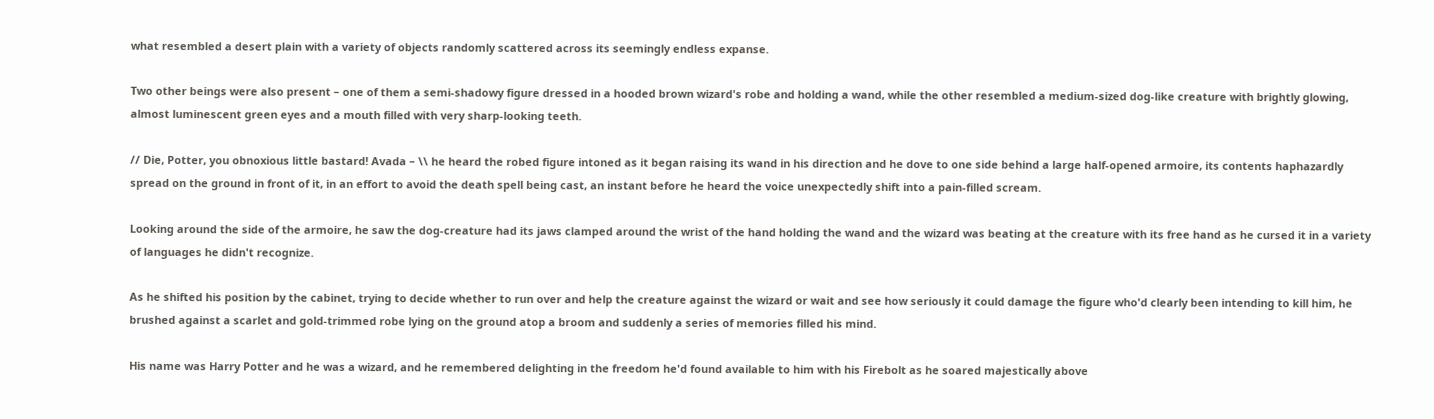what resembled a desert plain with a variety of objects randomly scattered across its seemingly endless expanse.

Two other beings were also present – one of them a semi-shadowy figure dressed in a hooded brown wizard's robe and holding a wand, while the other resembled a medium-sized dog-like creature with brightly glowing, almost luminescent green eyes and a mouth filled with very sharp-looking teeth.

// Die, Potter, you obnoxious little bastard! Avada – \\ he heard the robed figure intoned as it began raising its wand in his direction and he dove to one side behind a large half-opened armoire, its contents haphazardly spread on the ground in front of it, in an effort to avoid the death spell being cast, an instant before he heard the voice unexpectedly shift into a pain-filled scream.

Looking around the side of the armoire, he saw the dog-creature had its jaws clamped around the wrist of the hand holding the wand and the wizard was beating at the creature with its free hand as he cursed it in a variety of languages he didn't recognize.

As he shifted his position by the cabinet, trying to decide whether to run over and help the creature against the wizard or wait and see how seriously it could damage the figure who'd clearly been intending to kill him, he brushed against a scarlet and gold-trimmed robe lying on the ground atop a broom and suddenly a series of memories filled his mind.

His name was Harry Potter and he was a wizard, and he remembered delighting in the freedom he'd found available to him with his Firebolt as he soared majestically above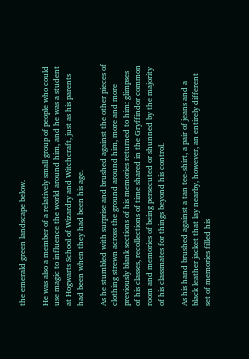the emerald green landscape below.

He was also a member of a relatively small group of people who could use magic to influence the world around him, and he was a student at Hogwarts School of Wizardry and Witchcraft, just as his parents had been when they had been his age.

As he stumbled with surprise and brushed against the other pieces of clothing strewn across the ground around him, more and more previously blank sections of his memories returned to him: glimpses of his classes, recollections of time shared in the Gryffindor common room and memories of being persecuted or shunned by the majority of his classmates for things beyond his control.

As his hand brushed against a tan tee-shirt, a pair of jeans and a black leather jacket that lay nearby, however, an entirely different set of memories filled his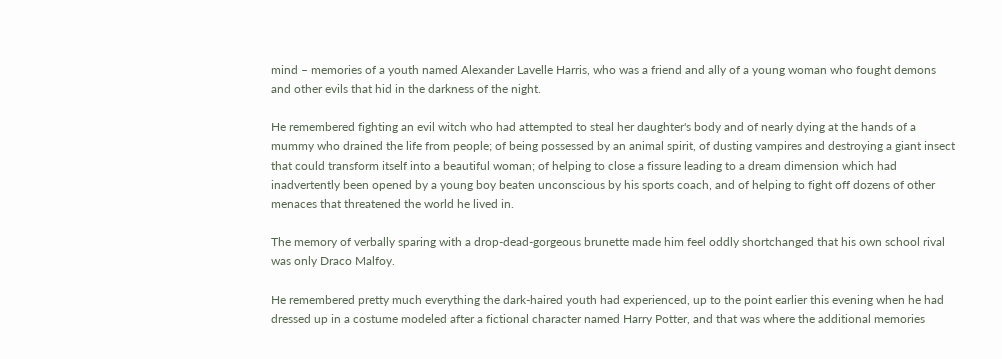mind – memories of a youth named Alexander Lavelle Harris, who was a friend and ally of a young woman who fought demons and other evils that hid in the darkness of the night.

He remembered fighting an evil witch who had attempted to steal her daughter's body and of nearly dying at the hands of a mummy who drained the life from people; of being possessed by an animal spirit, of dusting vampires and destroying a giant insect that could transform itself into a beautiful woman; of helping to close a fissure leading to a dream dimension which had inadvertently been opened by a young boy beaten unconscious by his sports coach, and of helping to fight off dozens of other menaces that threatened the world he lived in.

The memory of verbally sparing with a drop-dead-gorgeous brunette made him feel oddly shortchanged that his own school rival was only Draco Malfoy.

He remembered pretty much everything the dark-haired youth had experienced, up to the point earlier this evening when he had dressed up in a costume modeled after a fictional character named Harry Potter, and that was where the additional memories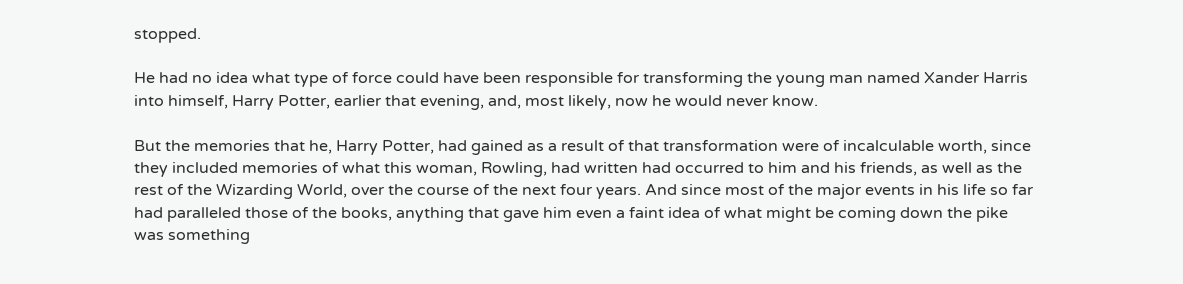stopped.

He had no idea what type of force could have been responsible for transforming the young man named Xander Harris into himself, Harry Potter, earlier that evening, and, most likely, now he would never know.

But the memories that he, Harry Potter, had gained as a result of that transformation were of incalculable worth, since they included memories of what this woman, Rowling, had written had occurred to him and his friends, as well as the rest of the Wizarding World, over the course of the next four years. And since most of the major events in his life so far had paralleled those of the books, anything that gave him even a faint idea of what might be coming down the pike was something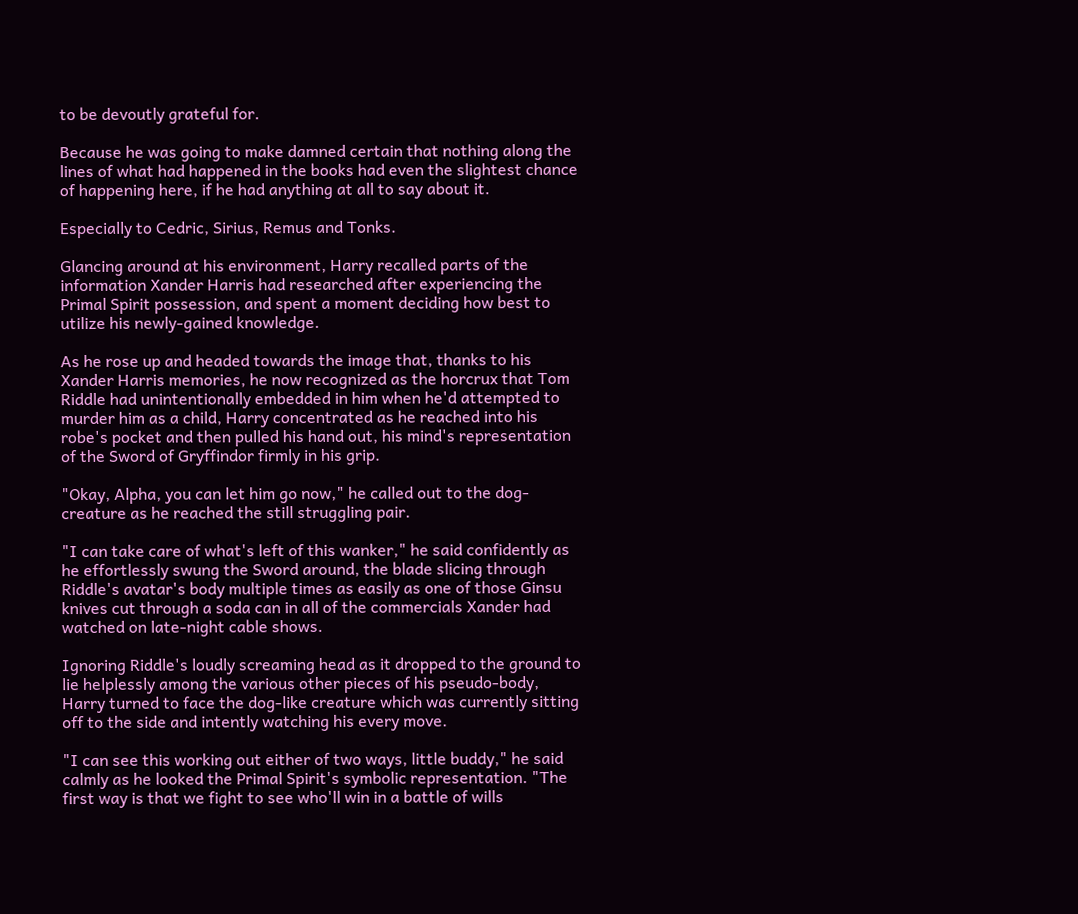to be devoutly grateful for.

Because he was going to make damned certain that nothing along the lines of what had happened in the books had even the slightest chance of happening here, if he had anything at all to say about it.

Especially to Cedric, Sirius, Remus and Tonks.

Glancing around at his environment, Harry recalled parts of the information Xander Harris had researched after experiencing the Primal Spirit possession, and spent a moment deciding how best to utilize his newly-gained knowledge.

As he rose up and headed towards the image that, thanks to his Xander Harris memories, he now recognized as the horcrux that Tom Riddle had unintentionally embedded in him when he'd attempted to murder him as a child, Harry concentrated as he reached into his robe's pocket and then pulled his hand out, his mind's representation of the Sword of Gryffindor firmly in his grip.

"Okay, Alpha, you can let him go now," he called out to the dog-creature as he reached the still struggling pair.

"I can take care of what's left of this wanker," he said confidently as he effortlessly swung the Sword around, the blade slicing through Riddle's avatar's body multiple times as easily as one of those Ginsu knives cut through a soda can in all of the commercials Xander had watched on late-night cable shows.

Ignoring Riddle's loudly screaming head as it dropped to the ground to lie helplessly among the various other pieces of his pseudo-body, Harry turned to face the dog-like creature which was currently sitting off to the side and intently watching his every move.

"I can see this working out either of two ways, little buddy," he said calmly as he looked the Primal Spirit's symbolic representation. "The first way is that we fight to see who'll win in a battle of wills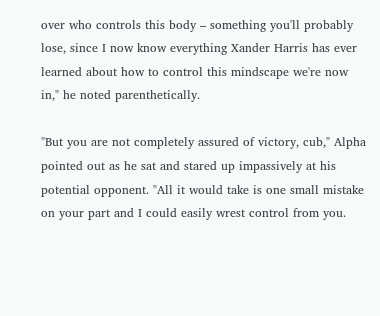over who controls this body – something you'll probably lose, since I now know everything Xander Harris has ever learned about how to control this mindscape we're now in," he noted parenthetically.

"But you are not completely assured of victory, cub," Alpha pointed out as he sat and stared up impassively at his potential opponent. "All it would take is one small mistake on your part and I could easily wrest control from you.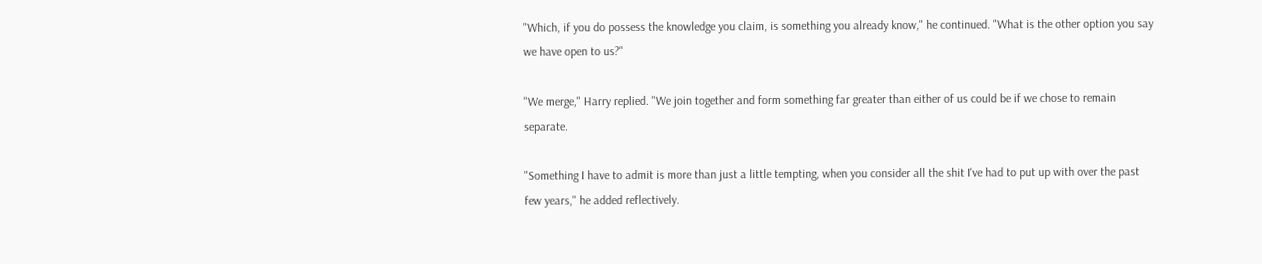"Which, if you do possess the knowledge you claim, is something you already know," he continued. "What is the other option you say we have open to us?"

"We merge," Harry replied. "We join together and form something far greater than either of us could be if we chose to remain separate.

"Something I have to admit is more than just a little tempting, when you consider all the shit I've had to put up with over the past few years," he added reflectively.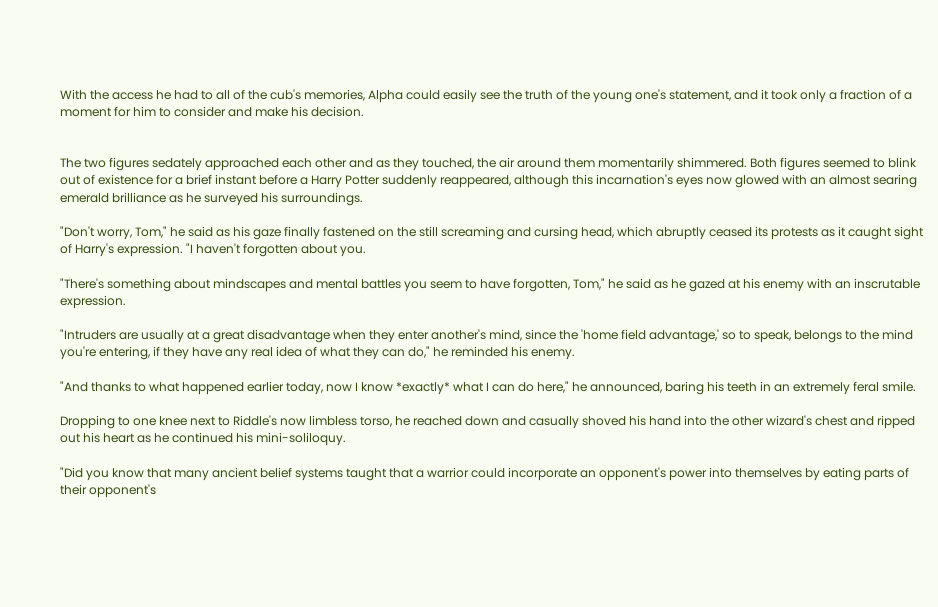With the access he had to all of the cub's memories, Alpha could easily see the truth of the young one's statement, and it took only a fraction of a moment for him to consider and make his decision.


The two figures sedately approached each other and as they touched, the air around them momentarily shimmered. Both figures seemed to blink out of existence for a brief instant before a Harry Potter suddenly reappeared, although this incarnation's eyes now glowed with an almost searing emerald brilliance as he surveyed his surroundings.

"Don't worry, Tom," he said as his gaze finally fastened on the still screaming and cursing head, which abruptly ceased its protests as it caught sight of Harry's expression. "I haven't forgotten about you.

"There's something about mindscapes and mental battles you seem to have forgotten, Tom," he said as he gazed at his enemy with an inscrutable expression.

"Intruders are usually at a great disadvantage when they enter another's mind, since the 'home field advantage,' so to speak, belongs to the mind you're entering, if they have any real idea of what they can do," he reminded his enemy.

"And thanks to what happened earlier today, now I know *exactly* what I can do here," he announced, baring his teeth in an extremely feral smile.

Dropping to one knee next to Riddle's now limbless torso, he reached down and casually shoved his hand into the other wizard's chest and ripped out his heart as he continued his mini-soliloquy.

"Did you know that many ancient belief systems taught that a warrior could incorporate an opponent's power into themselves by eating parts of their opponent's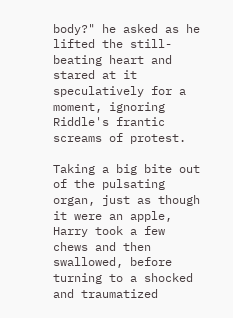body?" he asked as he lifted the still-beating heart and stared at it speculatively for a moment, ignoring Riddle's frantic screams of protest.

Taking a big bite out of the pulsating organ, just as though it were an apple, Harry took a few chews and then swallowed, before turning to a shocked and traumatized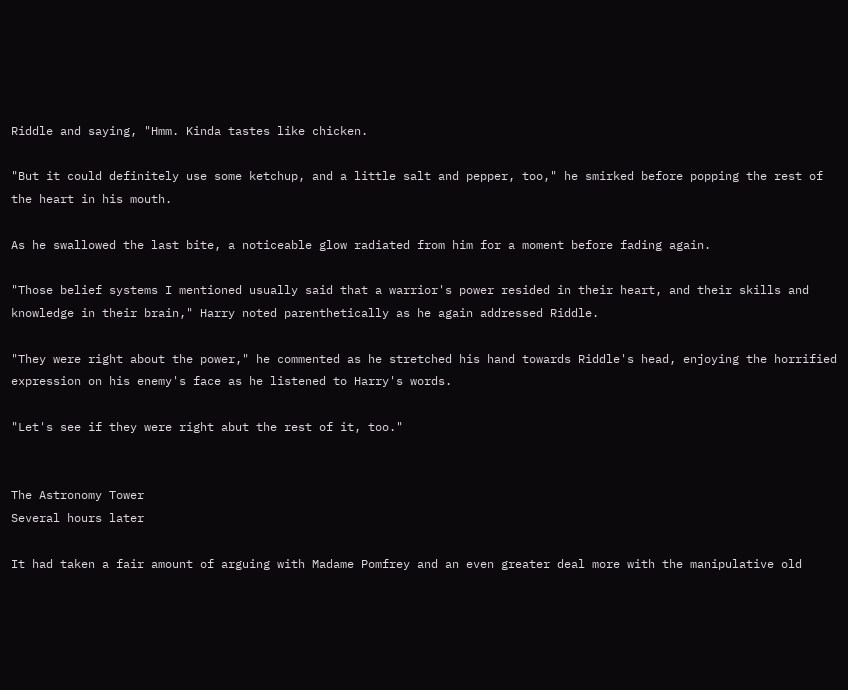Riddle and saying, "Hmm. Kinda tastes like chicken.

"But it could definitely use some ketchup, and a little salt and pepper, too," he smirked before popping the rest of the heart in his mouth.

As he swallowed the last bite, a noticeable glow radiated from him for a moment before fading again.

"Those belief systems I mentioned usually said that a warrior's power resided in their heart, and their skills and knowledge in their brain," Harry noted parenthetically as he again addressed Riddle.

"They were right about the power," he commented as he stretched his hand towards Riddle's head, enjoying the horrified expression on his enemy's face as he listened to Harry's words.

"Let's see if they were right abut the rest of it, too."


The Astronomy Tower
Several hours later

It had taken a fair amount of arguing with Madame Pomfrey and an even greater deal more with the manipulative old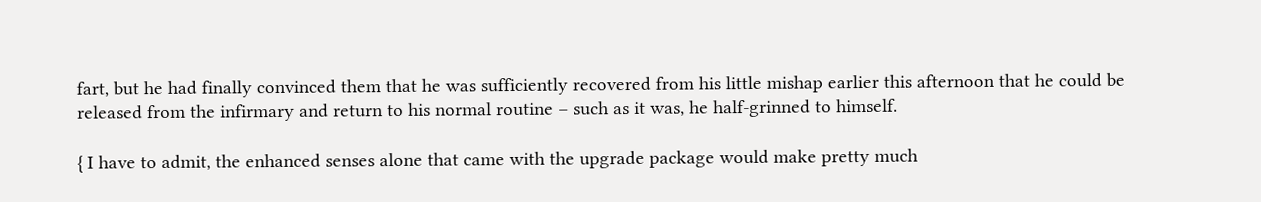fart, but he had finally convinced them that he was sufficiently recovered from his little mishap earlier this afternoon that he could be released from the infirmary and return to his normal routine – such as it was, he half-grinned to himself.

{ I have to admit, the enhanced senses alone that came with the upgrade package would make pretty much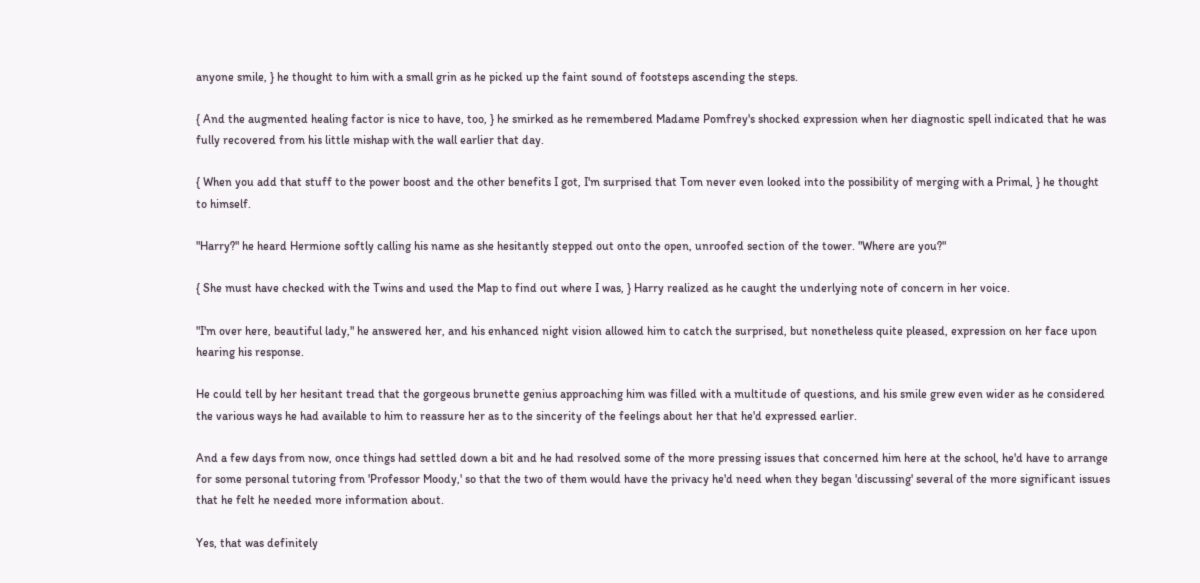anyone smile, } he thought to him with a small grin as he picked up the faint sound of footsteps ascending the steps.

{ And the augmented healing factor is nice to have, too, } he smirked as he remembered Madame Pomfrey's shocked expression when her diagnostic spell indicated that he was fully recovered from his little mishap with the wall earlier that day.

{ When you add that stuff to the power boost and the other benefits I got, I'm surprised that Tom never even looked into the possibility of merging with a Primal, } he thought to himself.

"Harry?" he heard Hermione softly calling his name as she hesitantly stepped out onto the open, unroofed section of the tower. "Where are you?"

{ She must have checked with the Twins and used the Map to find out where I was, } Harry realized as he caught the underlying note of concern in her voice.

"I'm over here, beautiful lady," he answered her, and his enhanced night vision allowed him to catch the surprised, but nonetheless quite pleased, expression on her face upon hearing his response.

He could tell by her hesitant tread that the gorgeous brunette genius approaching him was filled with a multitude of questions, and his smile grew even wider as he considered the various ways he had available to him to reassure her as to the sincerity of the feelings about her that he'd expressed earlier.

And a few days from now, once things had settled down a bit and he had resolved some of the more pressing issues that concerned him here at the school, he'd have to arrange for some personal tutoring from 'Professor Moody,' so that the two of them would have the privacy he'd need when they began 'discussing' several of the more significant issues that he felt he needed more information about.

Yes, that was definitely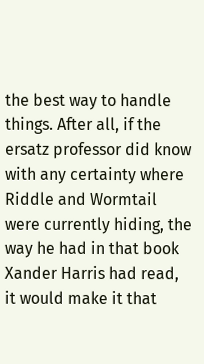the best way to handle things. After all, if the ersatz professor did know with any certainty where Riddle and Wormtail were currently hiding, the way he had in that book Xander Harris had read, it would make it that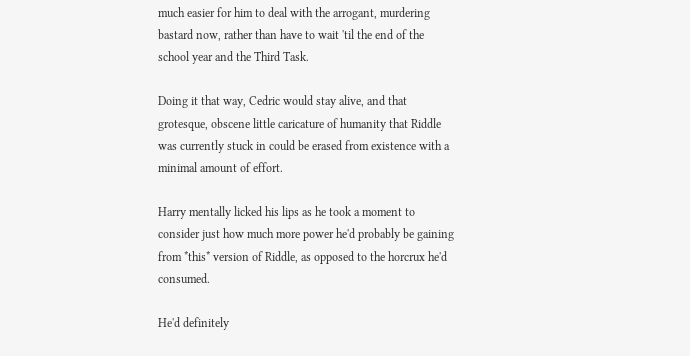much easier for him to deal with the arrogant, murdering bastard now, rather than have to wait 'til the end of the school year and the Third Task.

Doing it that way, Cedric would stay alive, and that grotesque, obscene little caricature of humanity that Riddle was currently stuck in could be erased from existence with a minimal amount of effort.

Harry mentally licked his lips as he took a moment to consider just how much more power he'd probably be gaining from *this* version of Riddle, as opposed to the horcrux he'd consumed.

He'd definitely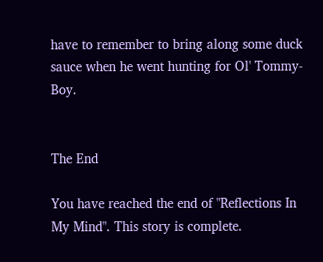have to remember to bring along some duck sauce when he went hunting for Ol' Tommy-Boy.


The End

You have reached the end of "Reflections In My Mind". This story is complete.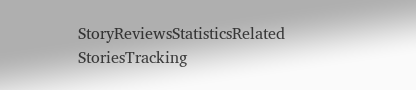StoryReviewsStatisticsRelated StoriesTracking